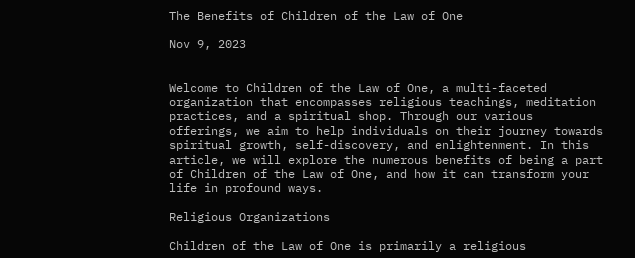The Benefits of Children of the Law of One

Nov 9, 2023


Welcome to Children of the Law of One, a multi-faceted organization that encompasses religious teachings, meditation practices, and a spiritual shop. Through our various offerings, we aim to help individuals on their journey towards spiritual growth, self-discovery, and enlightenment. In this article, we will explore the numerous benefits of being a part of Children of the Law of One, and how it can transform your life in profound ways.

Religious Organizations

Children of the Law of One is primarily a religious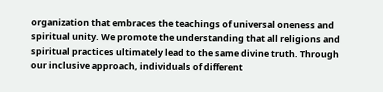organization that embraces the teachings of universal oneness and spiritual unity. We promote the understanding that all religions and spiritual practices ultimately lead to the same divine truth. Through our inclusive approach, individuals of different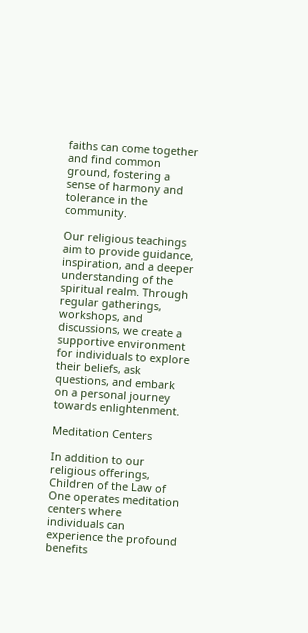faiths can come together and find common ground, fostering a sense of harmony and tolerance in the community.

Our religious teachings aim to provide guidance, inspiration, and a deeper understanding of the spiritual realm. Through regular gatherings, workshops, and discussions, we create a supportive environment for individuals to explore their beliefs, ask questions, and embark on a personal journey towards enlightenment.

Meditation Centers

In addition to our religious offerings, Children of the Law of One operates meditation centers where individuals can experience the profound benefits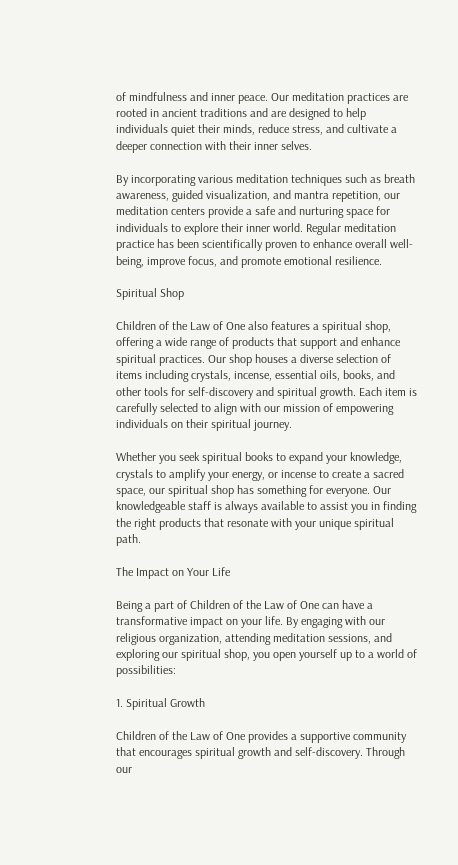of mindfulness and inner peace. Our meditation practices are rooted in ancient traditions and are designed to help individuals quiet their minds, reduce stress, and cultivate a deeper connection with their inner selves.

By incorporating various meditation techniques such as breath awareness, guided visualization, and mantra repetition, our meditation centers provide a safe and nurturing space for individuals to explore their inner world. Regular meditation practice has been scientifically proven to enhance overall well-being, improve focus, and promote emotional resilience.

Spiritual Shop

Children of the Law of One also features a spiritual shop, offering a wide range of products that support and enhance spiritual practices. Our shop houses a diverse selection of items including crystals, incense, essential oils, books, and other tools for self-discovery and spiritual growth. Each item is carefully selected to align with our mission of empowering individuals on their spiritual journey.

Whether you seek spiritual books to expand your knowledge, crystals to amplify your energy, or incense to create a sacred space, our spiritual shop has something for everyone. Our knowledgeable staff is always available to assist you in finding the right products that resonate with your unique spiritual path.

The Impact on Your Life

Being a part of Children of the Law of One can have a transformative impact on your life. By engaging with our religious organization, attending meditation sessions, and exploring our spiritual shop, you open yourself up to a world of possibilities:

1. Spiritual Growth

Children of the Law of One provides a supportive community that encourages spiritual growth and self-discovery. Through our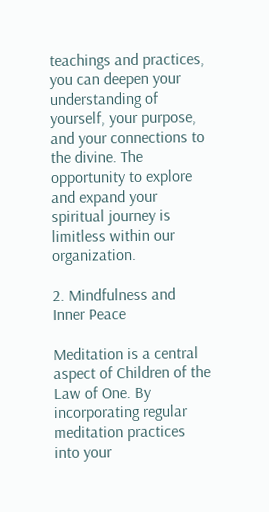teachings and practices, you can deepen your understanding of yourself, your purpose, and your connections to the divine. The opportunity to explore and expand your spiritual journey is limitless within our organization.

2. Mindfulness and Inner Peace

Meditation is a central aspect of Children of the Law of One. By incorporating regular meditation practices into your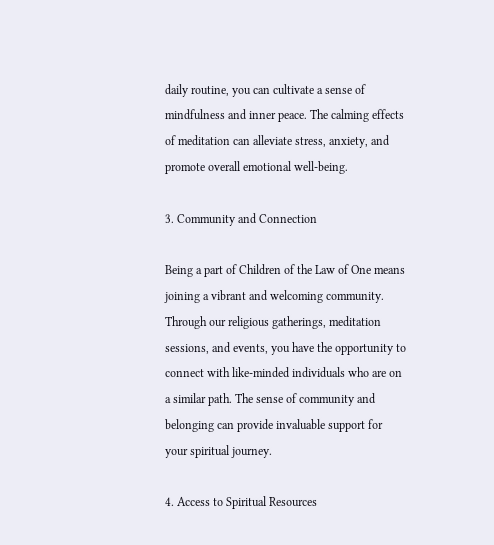daily routine, you can cultivate a sense of mindfulness and inner peace. The calming effects of meditation can alleviate stress, anxiety, and promote overall emotional well-being.

3. Community and Connection

Being a part of Children of the Law of One means joining a vibrant and welcoming community. Through our religious gatherings, meditation sessions, and events, you have the opportunity to connect with like-minded individuals who are on a similar path. The sense of community and belonging can provide invaluable support for your spiritual journey.

4. Access to Spiritual Resources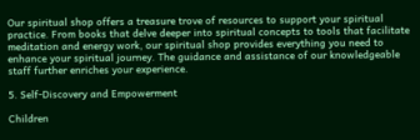Our spiritual shop offers a treasure trove of resources to support your spiritual practice. From books that delve deeper into spiritual concepts to tools that facilitate meditation and energy work, our spiritual shop provides everything you need to enhance your spiritual journey. The guidance and assistance of our knowledgeable staff further enriches your experience.

5. Self-Discovery and Empowerment

Children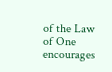of the Law of One encourages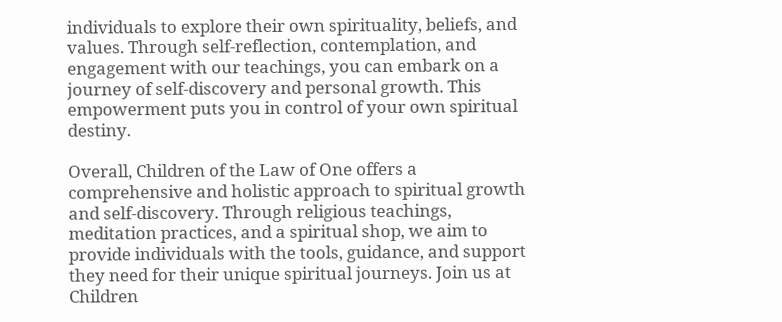individuals to explore their own spirituality, beliefs, and values. Through self-reflection, contemplation, and engagement with our teachings, you can embark on a journey of self-discovery and personal growth. This empowerment puts you in control of your own spiritual destiny.

Overall, Children of the Law of One offers a comprehensive and holistic approach to spiritual growth and self-discovery. Through religious teachings, meditation practices, and a spiritual shop, we aim to provide individuals with the tools, guidance, and support they need for their unique spiritual journeys. Join us at Children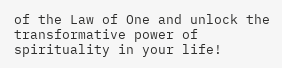of the Law of One and unlock the transformative power of spirituality in your life!